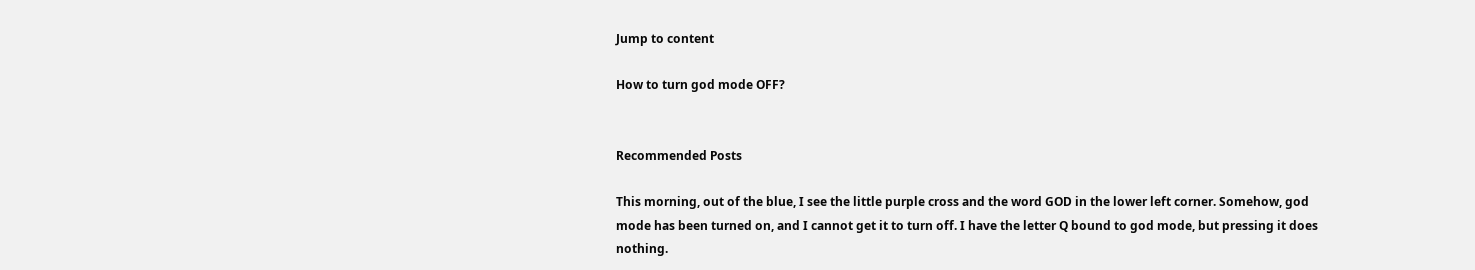Jump to content

How to turn god mode OFF?


Recommended Posts

This morning, out of the blue, I see the little purple cross and the word GOD in the lower left corner. Somehow, god mode has been turned on, and I cannot get it to turn off. I have the letter Q bound to god mode, but pressing it does nothing.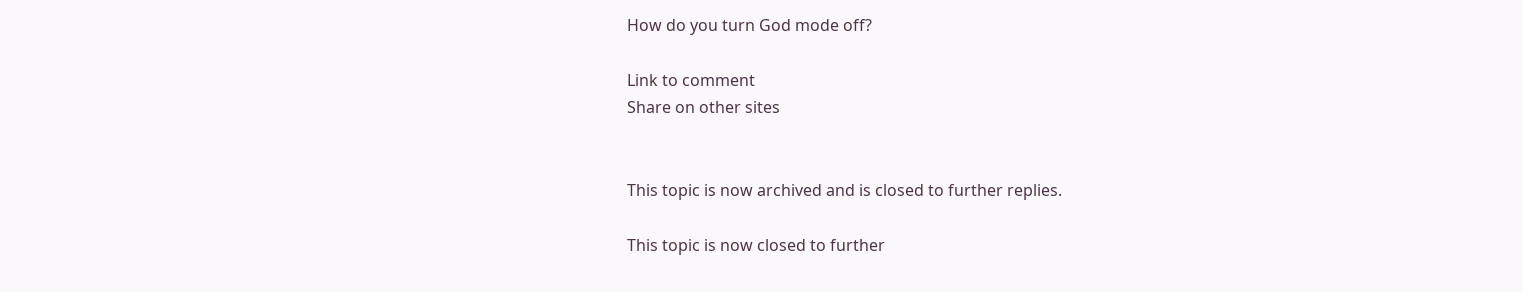How do you turn God mode off?

Link to comment
Share on other sites


This topic is now archived and is closed to further replies.

This topic is now closed to further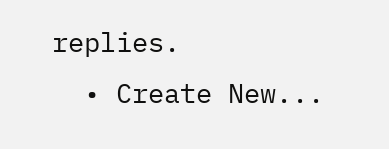replies.
  • Create New...